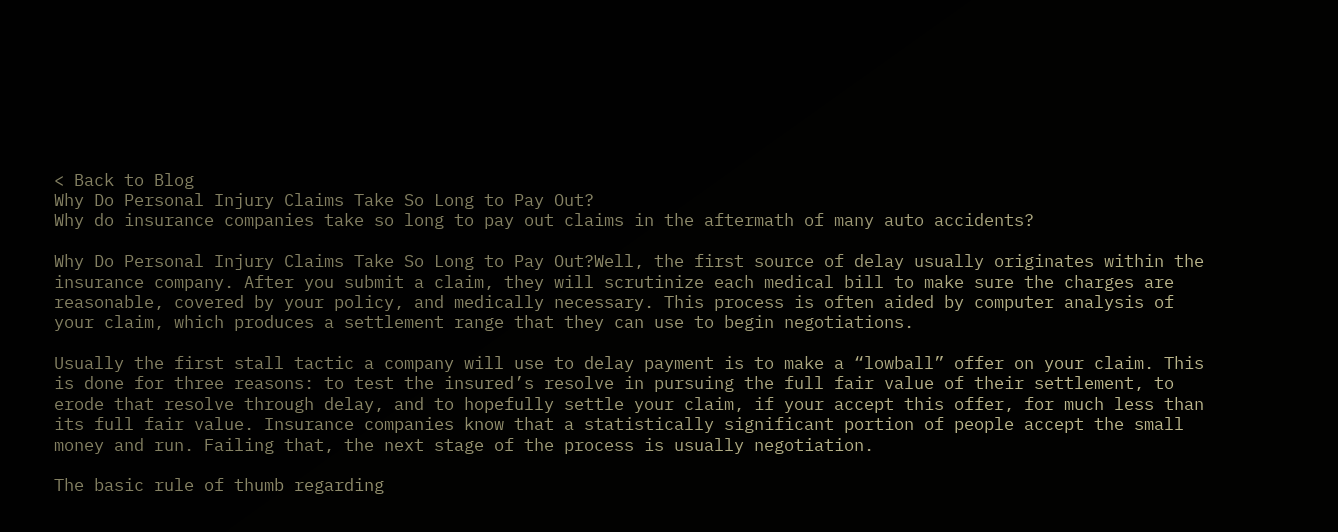< Back to Blog
Why Do Personal Injury Claims Take So Long to Pay Out?
Why do insurance companies take so long to pay out claims in the aftermath of many auto accidents?

Why Do Personal Injury Claims Take So Long to Pay Out?Well, the first source of delay usually originates within the insurance company. After you submit a claim, they will scrutinize each medical bill to make sure the charges are reasonable, covered by your policy, and medically necessary. This process is often aided by computer analysis of your claim, which produces a settlement range that they can use to begin negotiations.

Usually the first stall tactic a company will use to delay payment is to make a “lowball” offer on your claim. This is done for three reasons: to test the insured’s resolve in pursuing the full fair value of their settlement, to erode that resolve through delay, and to hopefully settle your claim, if your accept this offer, for much less than its full fair value. Insurance companies know that a statistically significant portion of people accept the small money and run. Failing that, the next stage of the process is usually negotiation.

The basic rule of thumb regarding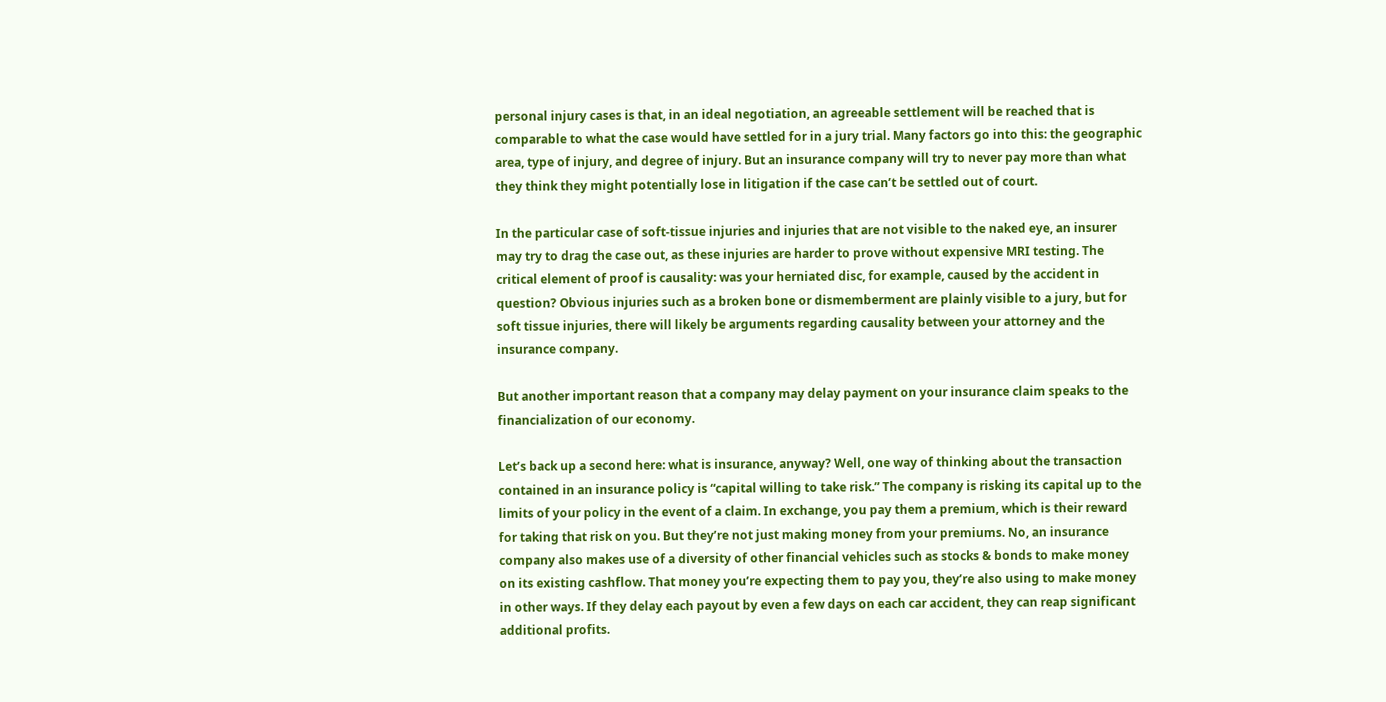personal injury cases is that, in an ideal negotiation, an agreeable settlement will be reached that is comparable to what the case would have settled for in a jury trial. Many factors go into this: the geographic area, type of injury, and degree of injury. But an insurance company will try to never pay more than what they think they might potentially lose in litigation if the case can’t be settled out of court.

In the particular case of soft-tissue injuries and injuries that are not visible to the naked eye, an insurer may try to drag the case out, as these injuries are harder to prove without expensive MRI testing. The critical element of proof is causality: was your herniated disc, for example, caused by the accident in question? Obvious injuries such as a broken bone or dismemberment are plainly visible to a jury, but for soft tissue injuries, there will likely be arguments regarding causality between your attorney and the insurance company.

But another important reason that a company may delay payment on your insurance claim speaks to the financialization of our economy.

Let’s back up a second here: what is insurance, anyway? Well, one way of thinking about the transaction contained in an insurance policy is “capital willing to take risk.” The company is risking its capital up to the limits of your policy in the event of a claim. In exchange, you pay them a premium, which is their reward for taking that risk on you. But they’re not just making money from your premiums. No, an insurance company also makes use of a diversity of other financial vehicles such as stocks & bonds to make money on its existing cashflow. That money you’re expecting them to pay you, they’re also using to make money in other ways. If they delay each payout by even a few days on each car accident, they can reap significant additional profits.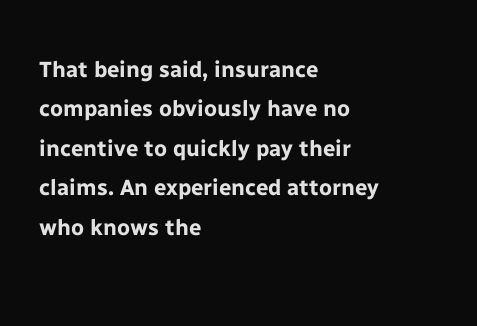That being said, insurance companies obviously have no incentive to quickly pay their claims. An experienced attorney who knows the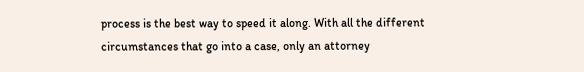process is the best way to speed it along. With all the different circumstances that go into a case, only an attorney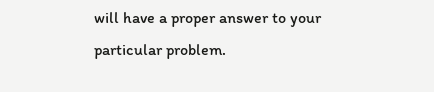will have a proper answer to your particular problem.